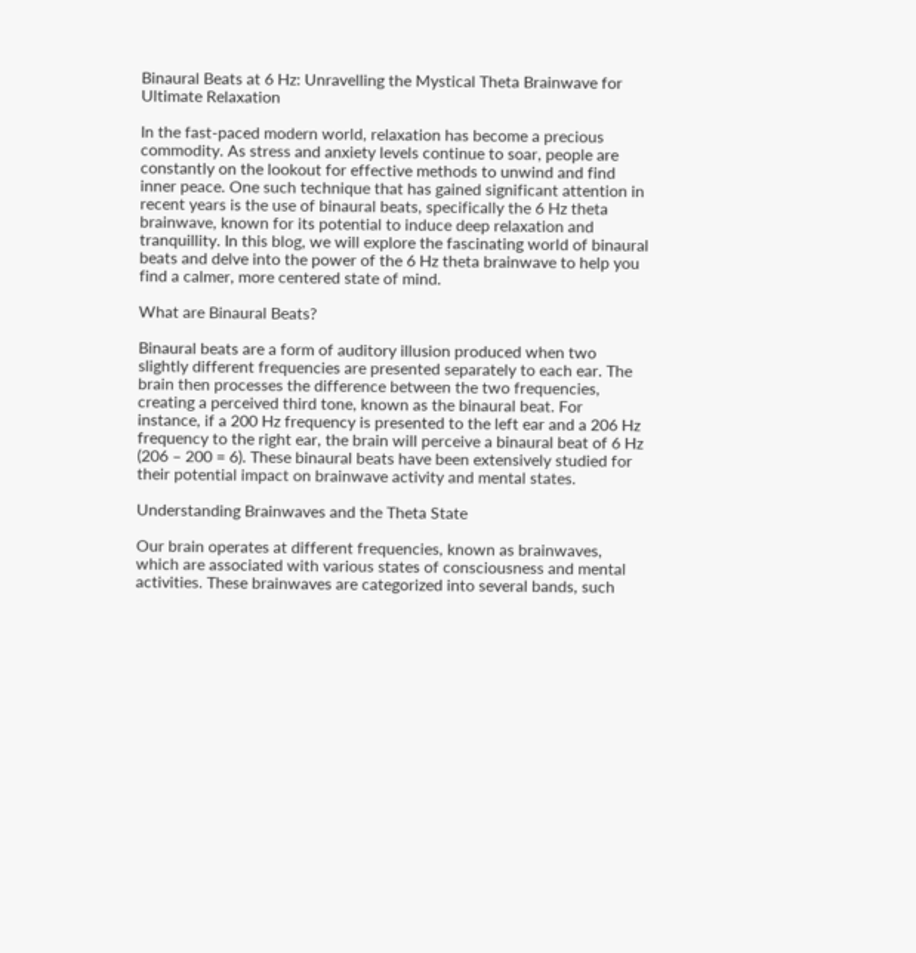Binaural Beats at 6 Hz: Unravelling the Mystical Theta Brainwave for Ultimate Relaxation

In the fast-paced modern world, relaxation has become a precious commodity. As stress and anxiety levels continue to soar, people are constantly on the lookout for effective methods to unwind and find inner peace. One such technique that has gained significant attention in recent years is the use of binaural beats, specifically the 6 Hz theta brainwave, known for its potential to induce deep relaxation and tranquillity. In this blog, we will explore the fascinating world of binaural beats and delve into the power of the 6 Hz theta brainwave to help you find a calmer, more centered state of mind.

What are Binaural Beats?

Binaural beats are a form of auditory illusion produced when two slightly different frequencies are presented separately to each ear. The brain then processes the difference between the two frequencies, creating a perceived third tone, known as the binaural beat. For instance, if a 200 Hz frequency is presented to the left ear and a 206 Hz frequency to the right ear, the brain will perceive a binaural beat of 6 Hz (206 – 200 = 6). These binaural beats have been extensively studied for their potential impact on brainwave activity and mental states.

Understanding Brainwaves and the Theta State

Our brain operates at different frequencies, known as brainwaves, which are associated with various states of consciousness and mental activities. These brainwaves are categorized into several bands, such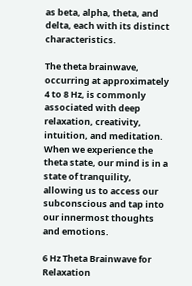as beta, alpha, theta, and delta, each with its distinct characteristics.

The theta brainwave, occurring at approximately 4 to 8 Hz, is commonly associated with deep relaxation, creativity, intuition, and meditation. When we experience the theta state, our mind is in a state of tranquility, allowing us to access our subconscious and tap into our innermost thoughts and emotions.

6 Hz Theta Brainwave for Relaxation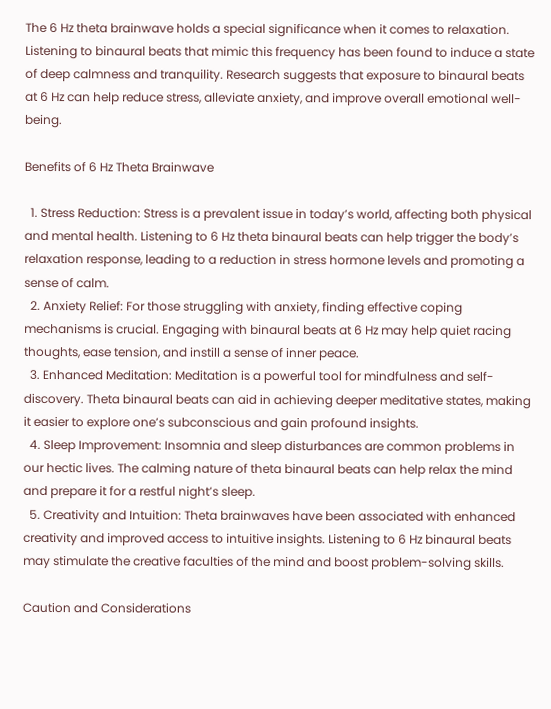The 6 Hz theta brainwave holds a special significance when it comes to relaxation. Listening to binaural beats that mimic this frequency has been found to induce a state of deep calmness and tranquility. Research suggests that exposure to binaural beats at 6 Hz can help reduce stress, alleviate anxiety, and improve overall emotional well-being.

Benefits of 6 Hz Theta Brainwave

  1. Stress Reduction: Stress is a prevalent issue in today’s world, affecting both physical and mental health. Listening to 6 Hz theta binaural beats can help trigger the body’s relaxation response, leading to a reduction in stress hormone levels and promoting a sense of calm.
  2. Anxiety Relief: For those struggling with anxiety, finding effective coping mechanisms is crucial. Engaging with binaural beats at 6 Hz may help quiet racing thoughts, ease tension, and instill a sense of inner peace.
  3. Enhanced Meditation: Meditation is a powerful tool for mindfulness and self-discovery. Theta binaural beats can aid in achieving deeper meditative states, making it easier to explore one’s subconscious and gain profound insights.
  4. Sleep Improvement: Insomnia and sleep disturbances are common problems in our hectic lives. The calming nature of theta binaural beats can help relax the mind and prepare it for a restful night’s sleep.
  5. Creativity and Intuition: Theta brainwaves have been associated with enhanced creativity and improved access to intuitive insights. Listening to 6 Hz binaural beats may stimulate the creative faculties of the mind and boost problem-solving skills.

Caution and Considerations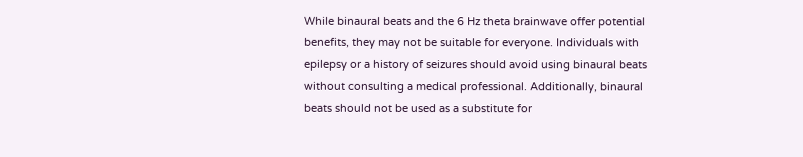While binaural beats and the 6 Hz theta brainwave offer potential benefits, they may not be suitable for everyone. Individuals with epilepsy or a history of seizures should avoid using binaural beats without consulting a medical professional. Additionally, binaural beats should not be used as a substitute for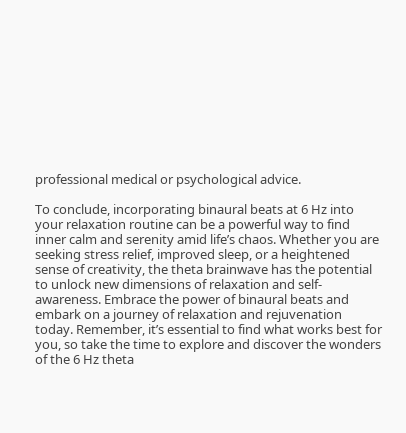professional medical or psychological advice.

To conclude, incorporating binaural beats at 6 Hz into your relaxation routine can be a powerful way to find inner calm and serenity amid life’s chaos. Whether you are seeking stress relief, improved sleep, or a heightened sense of creativity, the theta brainwave has the potential to unlock new dimensions of relaxation and self-awareness. Embrace the power of binaural beats and embark on a journey of relaxation and rejuvenation today. Remember, it’s essential to find what works best for you, so take the time to explore and discover the wonders of the 6 Hz theta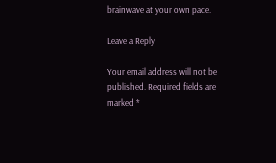brainwave at your own pace.

Leave a Reply

Your email address will not be published. Required fields are marked *